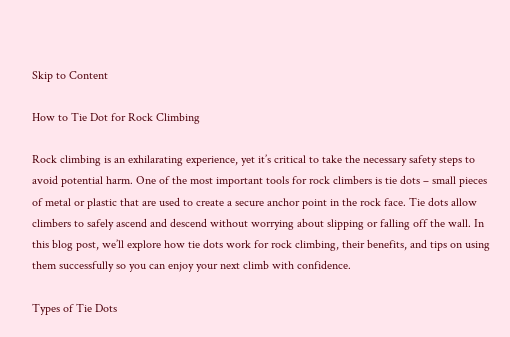Skip to Content

How to Tie Dot for Rock Climbing

Rock climbing is an exhilarating experience, yet it’s critical to take the necessary safety steps to avoid potential harm. One of the most important tools for rock climbers is tie dots – small pieces of metal or plastic that are used to create a secure anchor point in the rock face. Tie dots allow climbers to safely ascend and descend without worrying about slipping or falling off the wall. In this blog post, we’ll explore how tie dots work for rock climbing, their benefits, and tips on using them successfully so you can enjoy your next climb with confidence.

Types of Tie Dots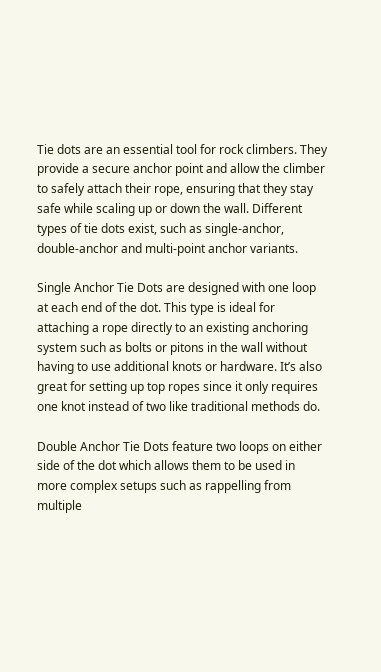Tie dots are an essential tool for rock climbers. They provide a secure anchor point and allow the climber to safely attach their rope, ensuring that they stay safe while scaling up or down the wall. Different types of tie dots exist, such as single-anchor, double-anchor and multi-point anchor variants.

Single Anchor Tie Dots are designed with one loop at each end of the dot. This type is ideal for attaching a rope directly to an existing anchoring system such as bolts or pitons in the wall without having to use additional knots or hardware. It’s also great for setting up top ropes since it only requires one knot instead of two like traditional methods do.

Double Anchor Tie Dots feature two loops on either side of the dot which allows them to be used in more complex setups such as rappelling from multiple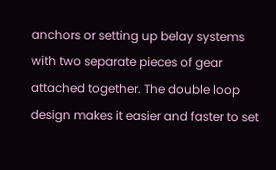anchors or setting up belay systems with two separate pieces of gear attached together. The double loop design makes it easier and faster to set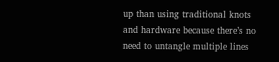up than using traditional knots and hardware because there’s no need to untangle multiple lines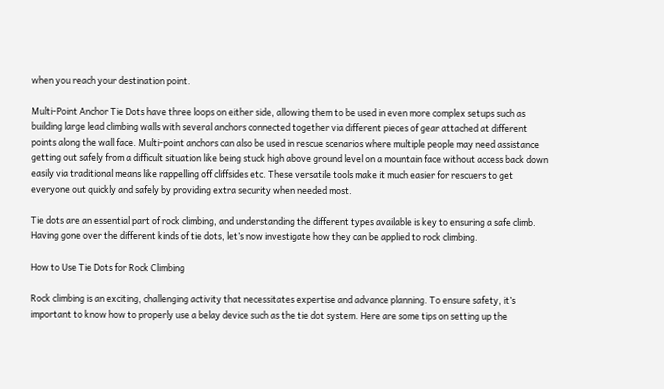when you reach your destination point.

Multi-Point Anchor Tie Dots have three loops on either side, allowing them to be used in even more complex setups such as building large lead climbing walls with several anchors connected together via different pieces of gear attached at different points along the wall face. Multi-point anchors can also be used in rescue scenarios where multiple people may need assistance getting out safely from a difficult situation like being stuck high above ground level on a mountain face without access back down easily via traditional means like rappelling off cliffsides etc. These versatile tools make it much easier for rescuers to get everyone out quickly and safely by providing extra security when needed most.

Tie dots are an essential part of rock climbing, and understanding the different types available is key to ensuring a safe climb. Having gone over the different kinds of tie dots, let’s now investigate how they can be applied to rock climbing.

How to Use Tie Dots for Rock Climbing

Rock climbing is an exciting, challenging activity that necessitates expertise and advance planning. To ensure safety, it’s important to know how to properly use a belay device such as the tie dot system. Here are some tips on setting up the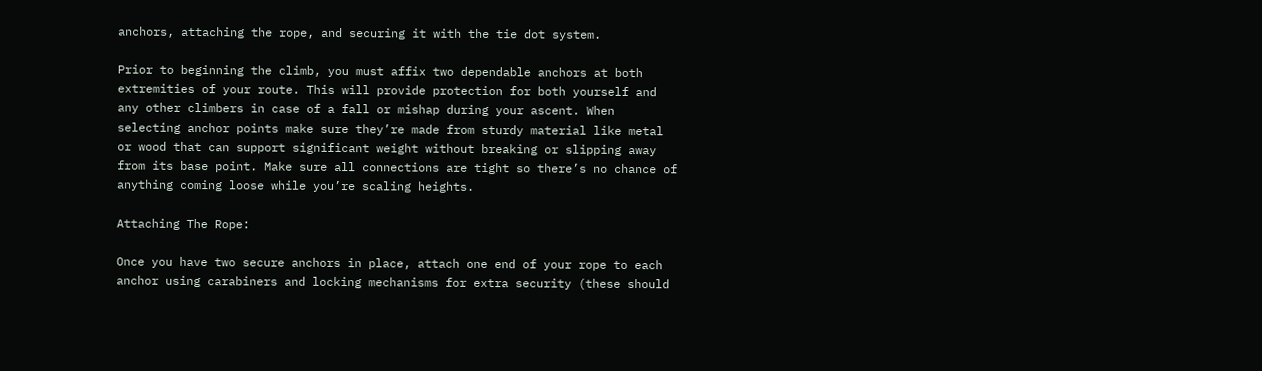anchors, attaching the rope, and securing it with the tie dot system.

Prior to beginning the climb, you must affix two dependable anchors at both extremities of your route. This will provide protection for both yourself and any other climbers in case of a fall or mishap during your ascent. When selecting anchor points make sure they’re made from sturdy material like metal or wood that can support significant weight without breaking or slipping away from its base point. Make sure all connections are tight so there’s no chance of anything coming loose while you’re scaling heights.

Attaching The Rope:

Once you have two secure anchors in place, attach one end of your rope to each anchor using carabiners and locking mechanisms for extra security (these should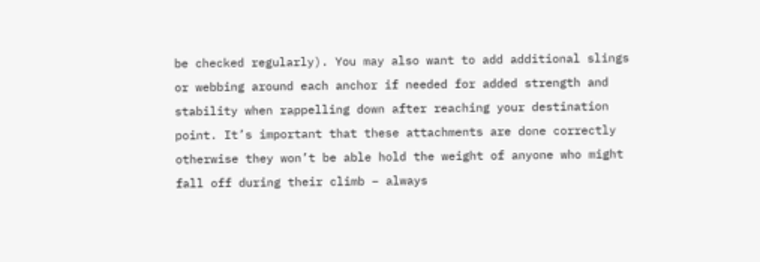be checked regularly). You may also want to add additional slings or webbing around each anchor if needed for added strength and stability when rappelling down after reaching your destination point. It’s important that these attachments are done correctly otherwise they won’t be able hold the weight of anyone who might fall off during their climb – always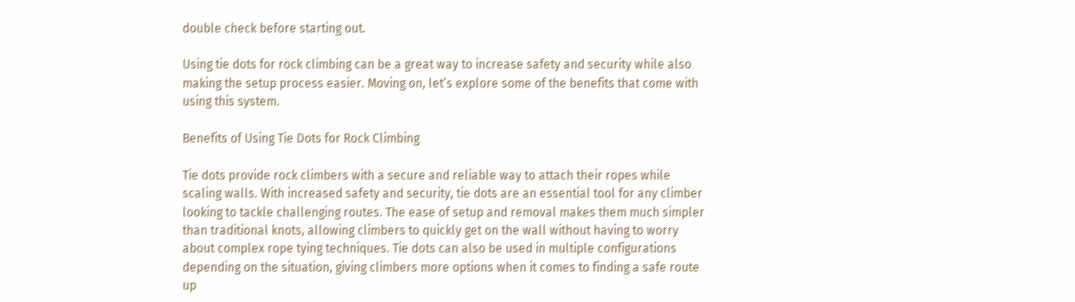double check before starting out.

Using tie dots for rock climbing can be a great way to increase safety and security while also making the setup process easier. Moving on, let’s explore some of the benefits that come with using this system.

Benefits of Using Tie Dots for Rock Climbing

Tie dots provide rock climbers with a secure and reliable way to attach their ropes while scaling walls. With increased safety and security, tie dots are an essential tool for any climber looking to tackle challenging routes. The ease of setup and removal makes them much simpler than traditional knots, allowing climbers to quickly get on the wall without having to worry about complex rope tying techniques. Tie dots can also be used in multiple configurations depending on the situation, giving climbers more options when it comes to finding a safe route up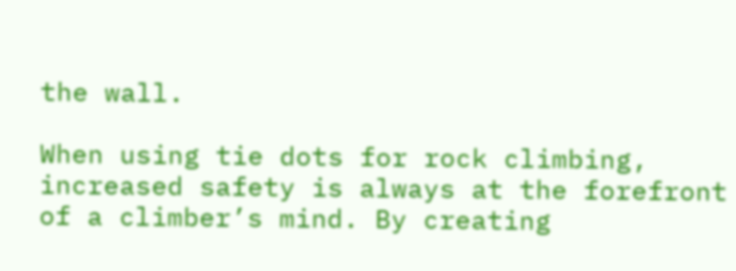the wall.

When using tie dots for rock climbing, increased safety is always at the forefront of a climber’s mind. By creating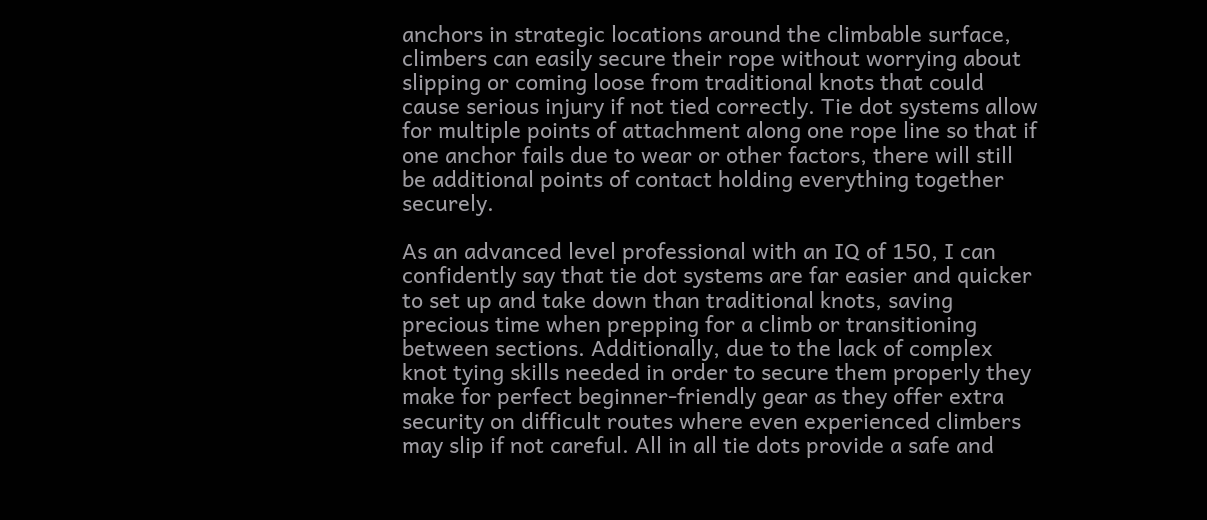anchors in strategic locations around the climbable surface, climbers can easily secure their rope without worrying about slipping or coming loose from traditional knots that could cause serious injury if not tied correctly. Tie dot systems allow for multiple points of attachment along one rope line so that if one anchor fails due to wear or other factors, there will still be additional points of contact holding everything together securely.

As an advanced level professional with an IQ of 150, I can confidently say that tie dot systems are far easier and quicker to set up and take down than traditional knots, saving precious time when prepping for a climb or transitioning between sections. Additionally, due to the lack of complex knot tying skills needed in order to secure them properly they make for perfect beginner-friendly gear as they offer extra security on difficult routes where even experienced climbers may slip if not careful. All in all tie dots provide a safe and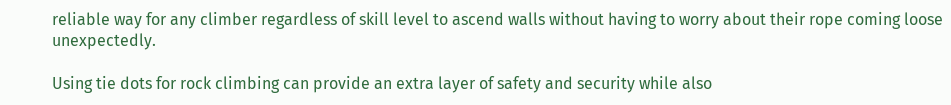reliable way for any climber regardless of skill level to ascend walls without having to worry about their rope coming loose unexpectedly.

Using tie dots for rock climbing can provide an extra layer of safety and security while also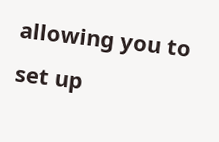allowing you to set up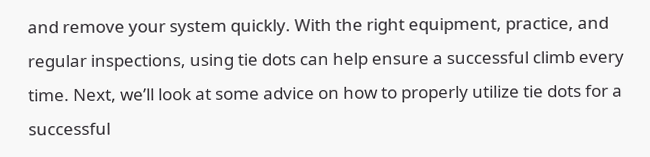and remove your system quickly. With the right equipment, practice, and regular inspections, using tie dots can help ensure a successful climb every time. Next, we’ll look at some advice on how to properly utilize tie dots for a successful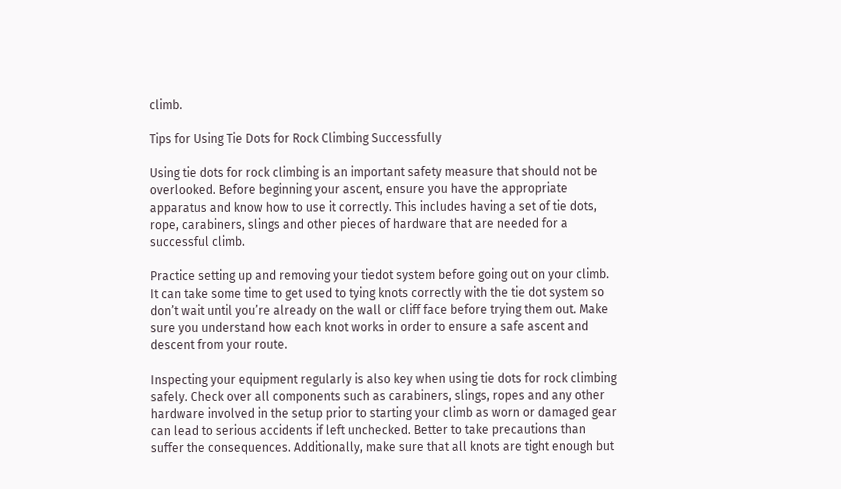climb.

Tips for Using Tie Dots for Rock Climbing Successfully

Using tie dots for rock climbing is an important safety measure that should not be overlooked. Before beginning your ascent, ensure you have the appropriate apparatus and know how to use it correctly. This includes having a set of tie dots, rope, carabiners, slings and other pieces of hardware that are needed for a successful climb.

Practice setting up and removing your tiedot system before going out on your climb. It can take some time to get used to tying knots correctly with the tie dot system so don’t wait until you’re already on the wall or cliff face before trying them out. Make sure you understand how each knot works in order to ensure a safe ascent and descent from your route.

Inspecting your equipment regularly is also key when using tie dots for rock climbing safely. Check over all components such as carabiners, slings, ropes and any other hardware involved in the setup prior to starting your climb as worn or damaged gear can lead to serious accidents if left unchecked. Better to take precautions than suffer the consequences. Additionally, make sure that all knots are tight enough but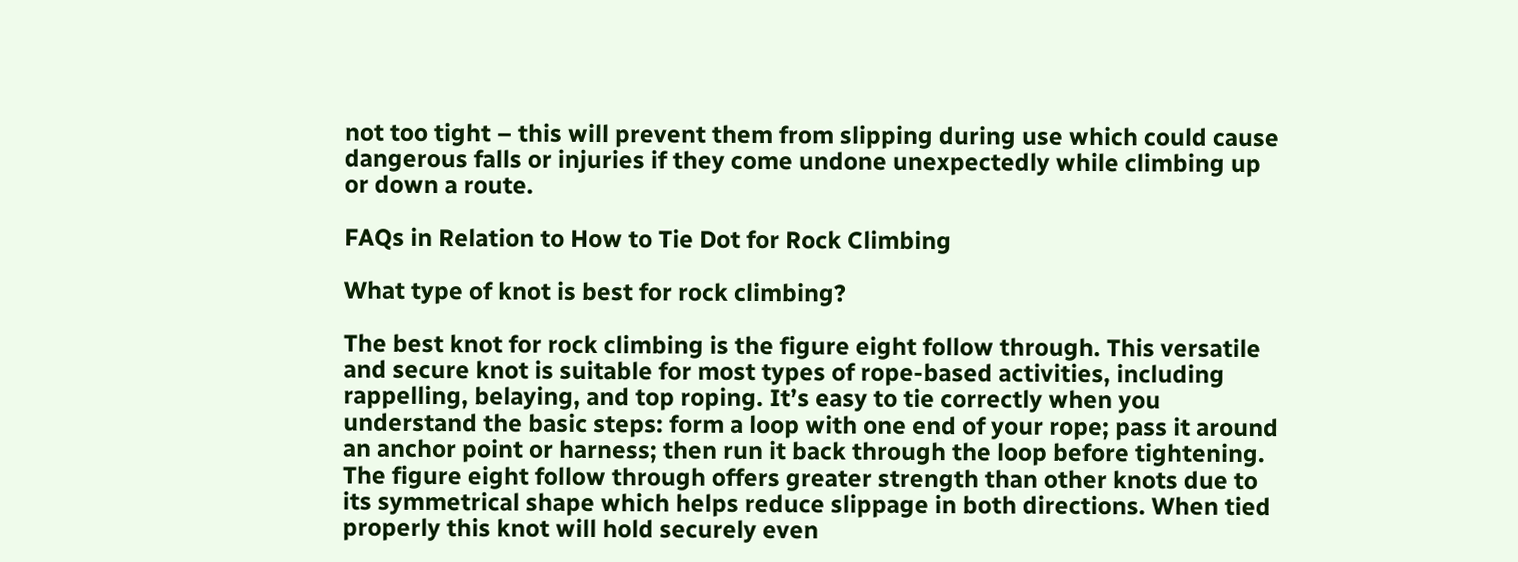not too tight – this will prevent them from slipping during use which could cause dangerous falls or injuries if they come undone unexpectedly while climbing up or down a route.

FAQs in Relation to How to Tie Dot for Rock Climbing

What type of knot is best for rock climbing?

The best knot for rock climbing is the figure eight follow through. This versatile and secure knot is suitable for most types of rope-based activities, including rappelling, belaying, and top roping. It’s easy to tie correctly when you understand the basic steps: form a loop with one end of your rope; pass it around an anchor point or harness; then run it back through the loop before tightening. The figure eight follow through offers greater strength than other knots due to its symmetrical shape which helps reduce slippage in both directions. When tied properly this knot will hold securely even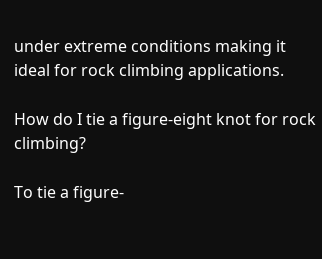under extreme conditions making it ideal for rock climbing applications.

How do I tie a figure-eight knot for rock climbing?

To tie a figure-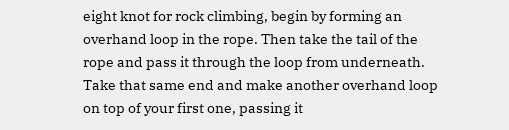eight knot for rock climbing, begin by forming an overhand loop in the rope. Then take the tail of the rope and pass it through the loop from underneath. Take that same end and make another overhand loop on top of your first one, passing it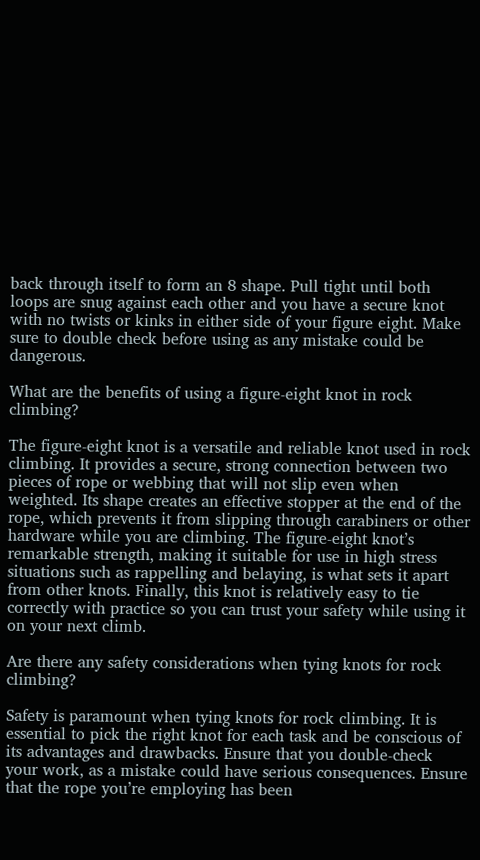back through itself to form an 8 shape. Pull tight until both loops are snug against each other and you have a secure knot with no twists or kinks in either side of your figure eight. Make sure to double check before using as any mistake could be dangerous.

What are the benefits of using a figure-eight knot in rock climbing?

The figure-eight knot is a versatile and reliable knot used in rock climbing. It provides a secure, strong connection between two pieces of rope or webbing that will not slip even when weighted. Its shape creates an effective stopper at the end of the rope, which prevents it from slipping through carabiners or other hardware while you are climbing. The figure-eight knot’s remarkable strength, making it suitable for use in high stress situations such as rappelling and belaying, is what sets it apart from other knots. Finally, this knot is relatively easy to tie correctly with practice so you can trust your safety while using it on your next climb.

Are there any safety considerations when tying knots for rock climbing?

Safety is paramount when tying knots for rock climbing. It is essential to pick the right knot for each task and be conscious of its advantages and drawbacks. Ensure that you double-check your work, as a mistake could have serious consequences. Ensure that the rope you’re employing has been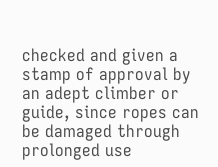checked and given a stamp of approval by an adept climber or guide, since ropes can be damaged through prolonged use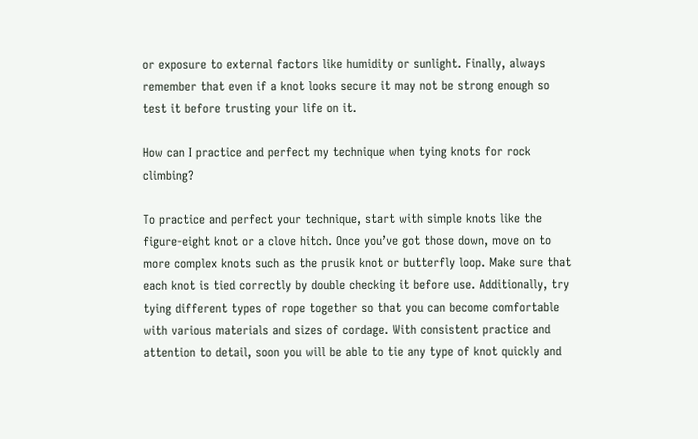or exposure to external factors like humidity or sunlight. Finally, always remember that even if a knot looks secure it may not be strong enough so test it before trusting your life on it.

How can I practice and perfect my technique when tying knots for rock climbing?

To practice and perfect your technique, start with simple knots like the figure-eight knot or a clove hitch. Once you’ve got those down, move on to more complex knots such as the prusik knot or butterfly loop. Make sure that each knot is tied correctly by double checking it before use. Additionally, try tying different types of rope together so that you can become comfortable with various materials and sizes of cordage. With consistent practice and attention to detail, soon you will be able to tie any type of knot quickly and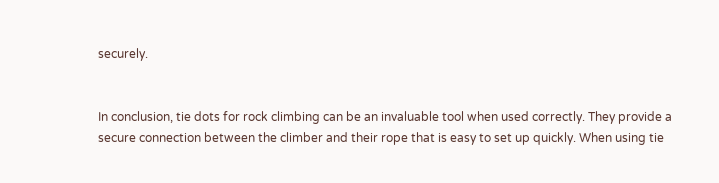securely.


In conclusion, tie dots for rock climbing can be an invaluable tool when used correctly. They provide a secure connection between the climber and their rope that is easy to set up quickly. When using tie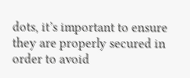dots, it’s important to ensure they are properly secured in order to avoid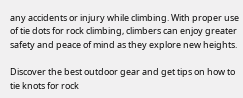any accidents or injury while climbing. With proper use of tie dots for rock climbing, climbers can enjoy greater safety and peace of mind as they explore new heights.

Discover the best outdoor gear and get tips on how to tie knots for rock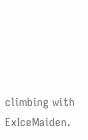climbing with ExIceMaiden.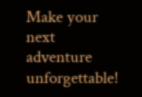Make your next adventure unforgettable!